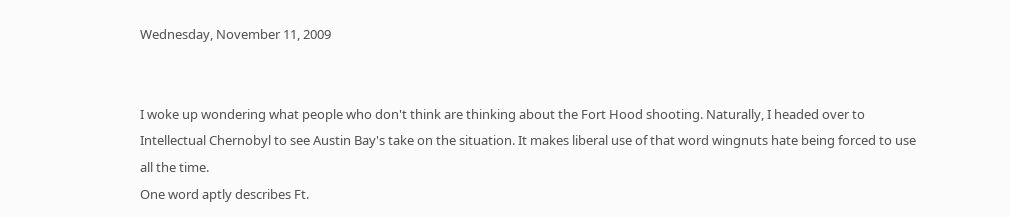Wednesday, November 11, 2009


I woke up wondering what people who don't think are thinking about the Fort Hood shooting. Naturally, I headed over to Intellectual Chernobyl to see Austin Bay's take on the situation. It makes liberal use of that word wingnuts hate being forced to use all the time.
One word aptly describes Ft.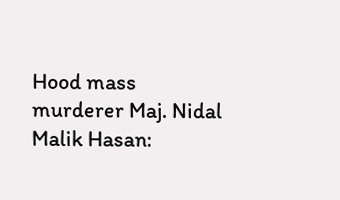Hood mass murderer Maj. Nidal Malik Hasan: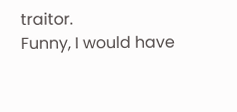traitor.
Funny, I would have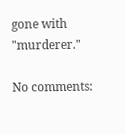gone with "murderer."

No comments: